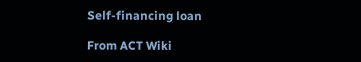Self-financing loan

From ACT Wiki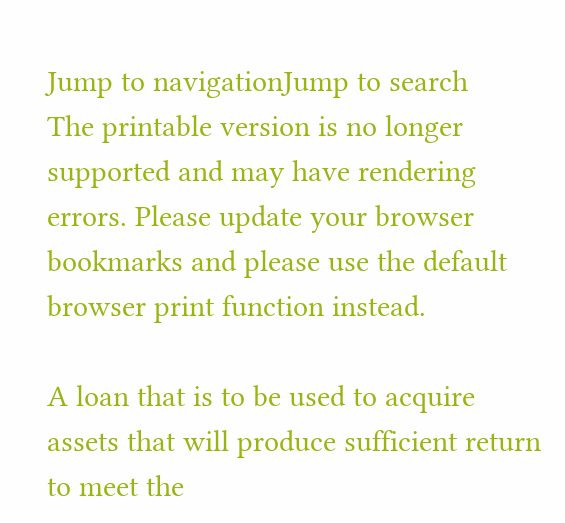Jump to navigationJump to search
The printable version is no longer supported and may have rendering errors. Please update your browser bookmarks and please use the default browser print function instead.

A loan that is to be used to acquire assets that will produce sufficient return to meet the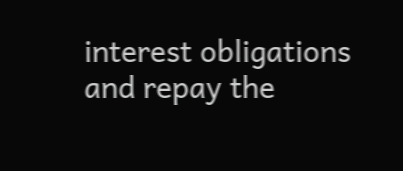interest obligations and repay the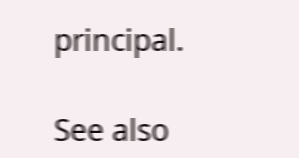principal.

See also